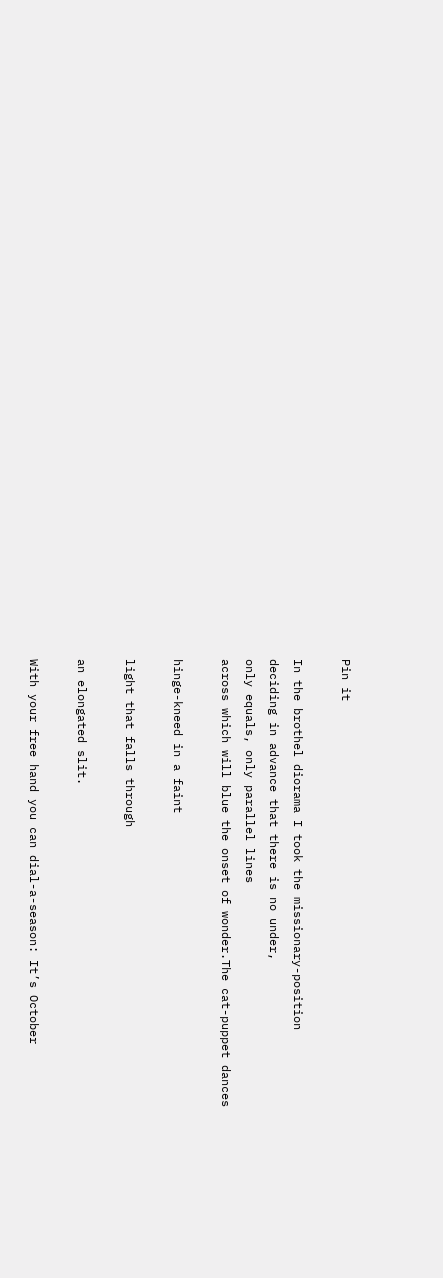Pin it

In the brothel diorama I took the missionary-position
deciding in advance that there is no under,
only equals, only parallel lines
across which will blue the onset of wonder.The cat-puppet dances

hinge-kneed in a faint

light that falls through

an elongated slit.

With your free hand you can dial-a-season: It’s October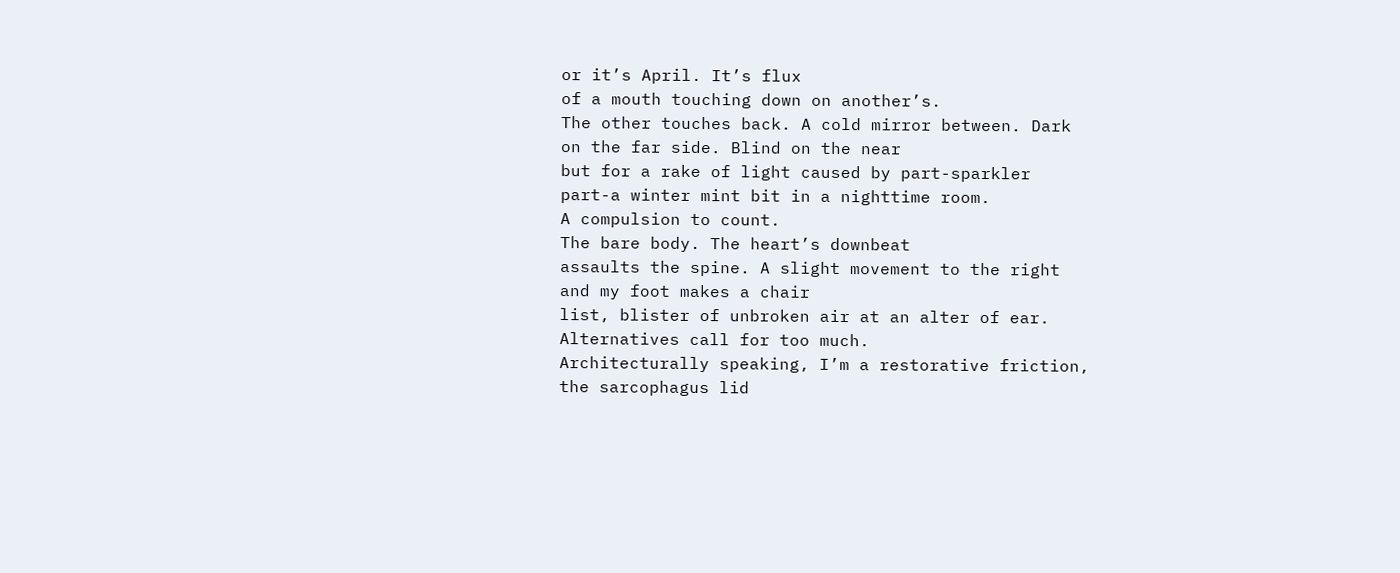or it’s April. It’s flux
of a mouth touching down on another’s.
The other touches back. A cold mirror between. Dark
on the far side. Blind on the near
but for a rake of light caused by part-sparkler
part-a winter mint bit in a nighttime room.
A compulsion to count.
The bare body. The heart’s downbeat
assaults the spine. A slight movement to the right
and my foot makes a chair
list, blister of unbroken air at an alter of ear.
Alternatives call for too much.
Architecturally speaking, I’m a restorative friction,
the sarcophagus lid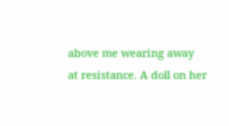above me wearing away
at resistance. A doll on her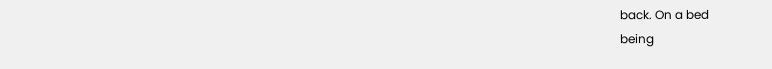back. On a bed
being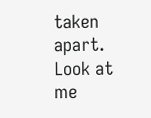taken apart. Look at me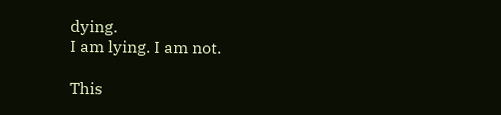dying.
I am lying. I am not.

This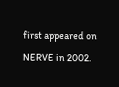first appeared on NERVE in 2002.